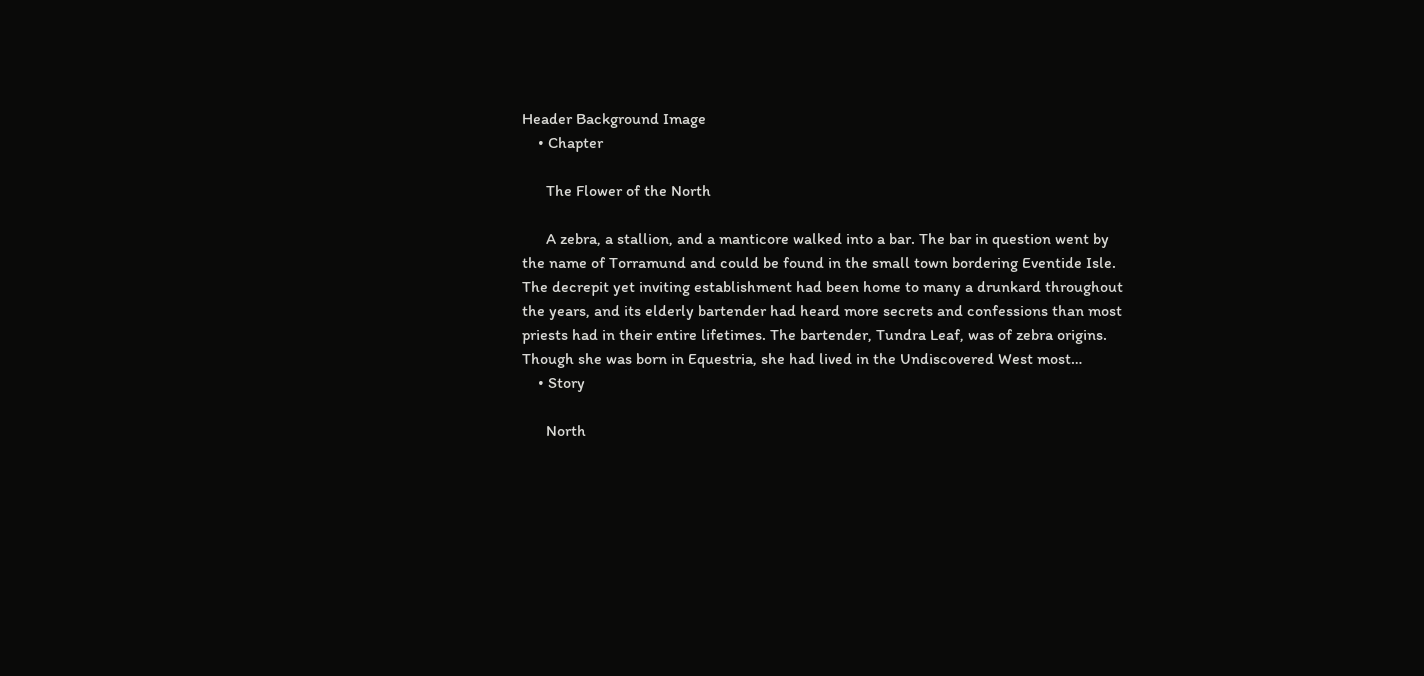Header Background Image
    • Chapter

      The Flower of the North

      A zebra, a stallion, and a manticore walked into a bar. The bar in question went by the name of Torramund and could be found in the small town bordering Eventide Isle. The decrepit yet inviting establishment had been home to many a drunkard throughout the years, and its elderly bartender had heard more secrets and confessions than most priests had in their entire lifetimes. The bartender, Tundra Leaf, was of zebra origins. Though she was born in Equestria, she had lived in the Undiscovered West most…
    • Story

      North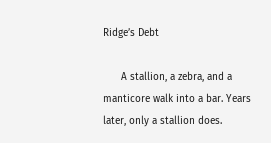Ridge’s Debt

      A stallion, a zebra, and a manticore walk into a bar. Years later, only a stallion does.